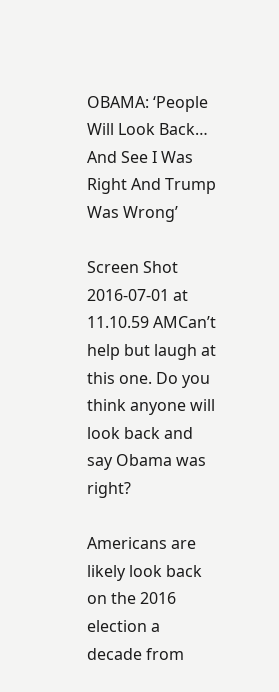OBAMA: ‘People Will Look Back… And See I Was Right And Trump Was Wrong’

Screen Shot 2016-07-01 at 11.10.59 AMCan’t help but laugh at this one. Do you think anyone will look back and say Obama was right?

Americans are likely look back on the 2016 election a decade from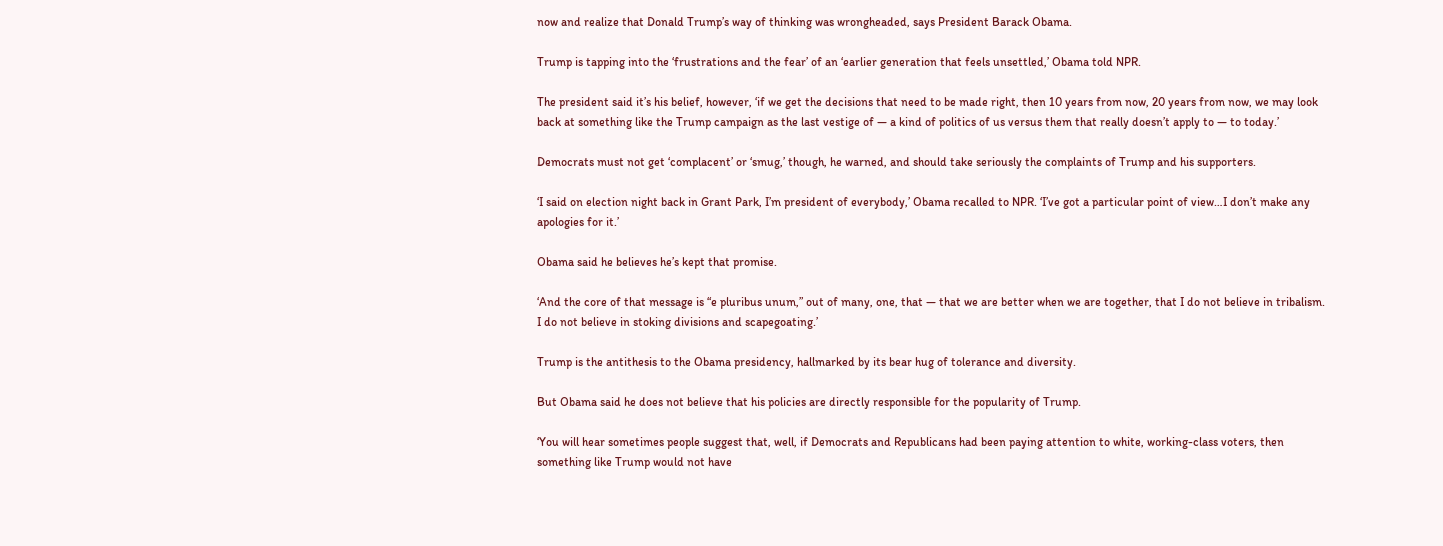now and realize that Donald Trump’s way of thinking was wrongheaded, says President Barack Obama.

Trump is tapping into the ‘frustrations and the fear’ of an ‘earlier generation that feels unsettled,’ Obama told NPR.

The president said it’s his belief, however, ‘if we get the decisions that need to be made right, then 10 years from now, 20 years from now, we may look back at something like the Trump campaign as the last vestige of — a kind of politics of us versus them that really doesn’t apply to — to today.’

Democrats must not get ‘complacent’ or ‘smug,’ though, he warned, and should take seriously the complaints of Trump and his supporters.

‘I said on election night back in Grant Park, I’m president of everybody,’ Obama recalled to NPR. ‘I’ve got a particular point of view…I don’t make any apologies for it.’

Obama said he believes he’s kept that promise.

‘And the core of that message is “e pluribus unum,” out of many, one, that — that we are better when we are together, that I do not believe in tribalism. I do not believe in stoking divisions and scapegoating.’

Trump is the antithesis to the Obama presidency, hallmarked by its bear hug of tolerance and diversity.

But Obama said he does not believe that his policies are directly responsible for the popularity of Trump.

‘You will hear sometimes people suggest that, well, if Democrats and Republicans had been paying attention to white, working-class voters, then something like Trump would not have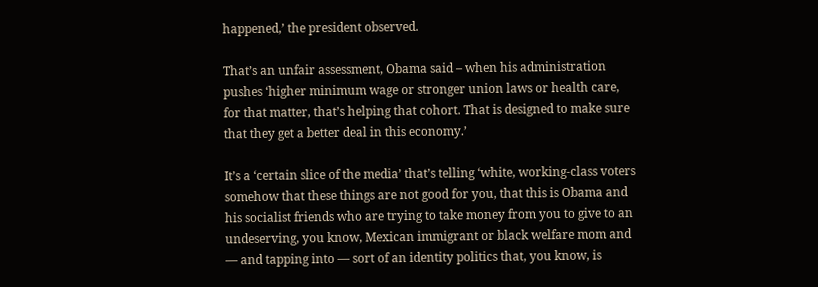happened,’ the president observed.

That’s an unfair assessment, Obama said – when his administration pushes ‘higher minimum wage or stronger union laws or health care, for that matter, that’s helping that cohort. That is designed to make sure that they get a better deal in this economy.’

It’s a ‘certain slice of the media’ that’s telling ‘white, working-class voters somehow that these things are not good for you, that this is Obama and his socialist friends who are trying to take money from you to give to an undeserving, you know, Mexican immigrant or black welfare mom and — and tapping into — sort of an identity politics that, you know, is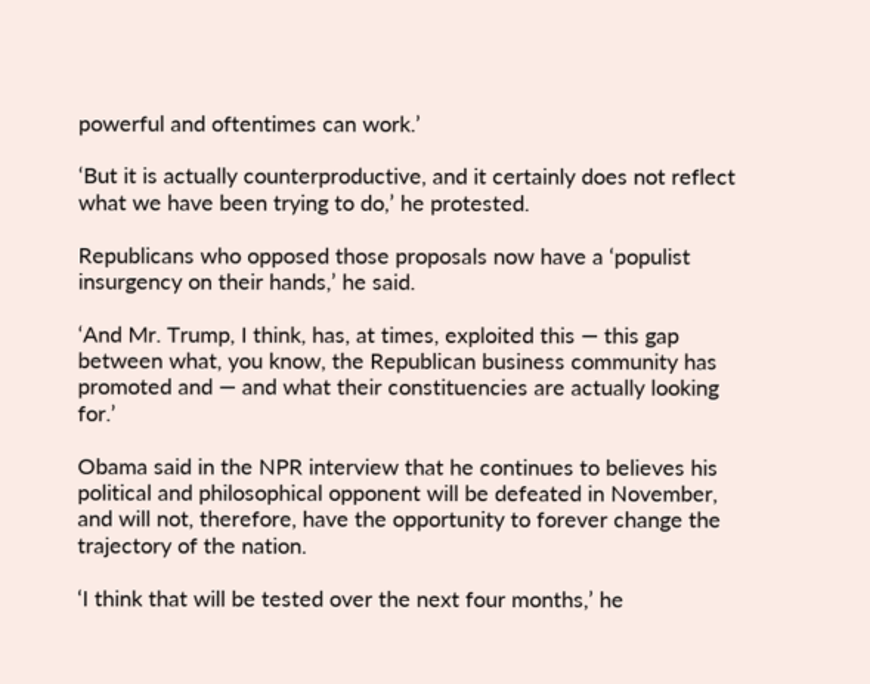powerful and oftentimes can work.’

‘But it is actually counterproductive, and it certainly does not reflect what we have been trying to do,’ he protested.

Republicans who opposed those proposals now have a ‘populist insurgency on their hands,’ he said.

‘And Mr. Trump, I think, has, at times, exploited this — this gap between what, you know, the Republican business community has promoted and — and what their constituencies are actually looking for.’

Obama said in the NPR interview that he continues to believes his political and philosophical opponent will be defeated in November, and will not, therefore, have the opportunity to forever change the trajectory of the nation.

‘I think that will be tested over the next four months,’ he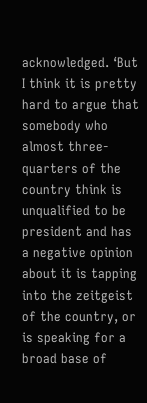acknowledged. ‘But I think it is pretty hard to argue that somebody who almost three-quarters of the country think is unqualified to be president and has a negative opinion about it is tapping into the zeitgeist of the country, or is speaking for a broad base of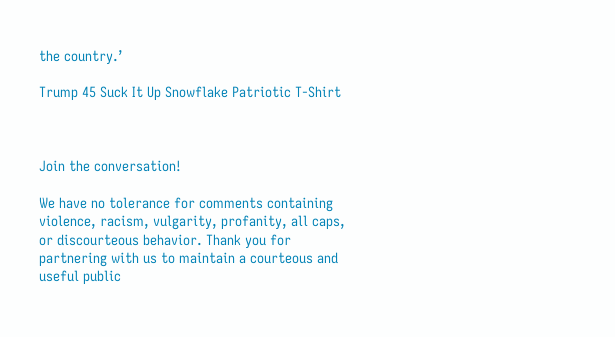the country.’

Trump 45 Suck It Up Snowflake Patriotic T-Shirt



Join the conversation!

We have no tolerance for comments containing violence, racism, vulgarity, profanity, all caps, or discourteous behavior. Thank you for partnering with us to maintain a courteous and useful public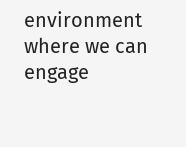environment where we can engage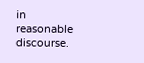in reasonable discourse.